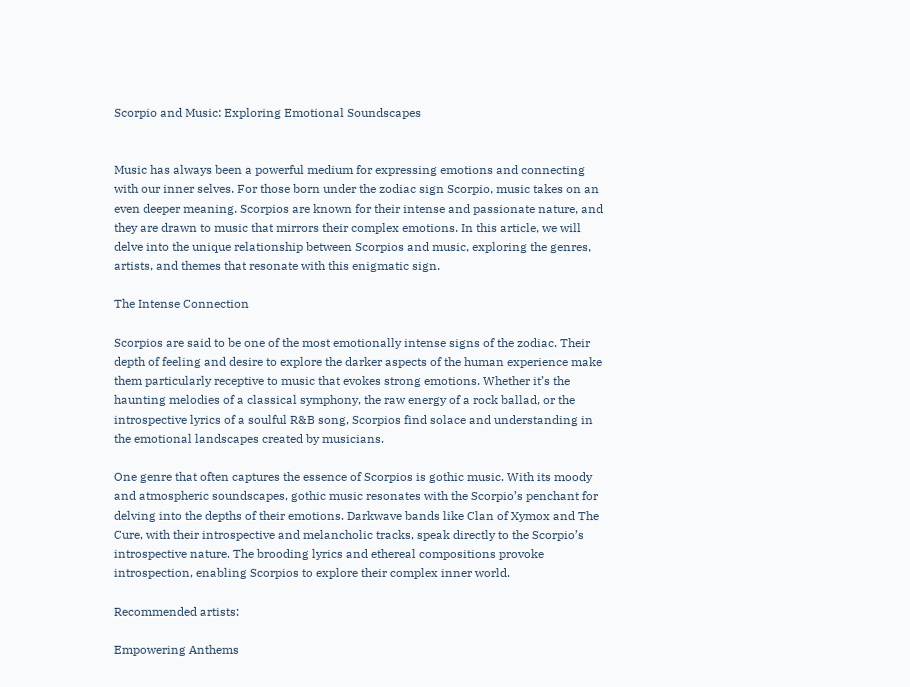Scorpio and Music: Exploring Emotional Soundscapes


Music has always been a powerful medium for expressing emotions and connecting with our inner selves. For those born under the zodiac sign Scorpio, music takes on an even deeper meaning. Scorpios are known for their intense and passionate nature, and they are drawn to music that mirrors their complex emotions. In this article, we will delve into the unique relationship between Scorpios and music, exploring the genres, artists, and themes that resonate with this enigmatic sign.

The Intense Connection

Scorpios are said to be one of the most emotionally intense signs of the zodiac. Their depth of feeling and desire to explore the darker aspects of the human experience make them particularly receptive to music that evokes strong emotions. Whether it’s the haunting melodies of a classical symphony, the raw energy of a rock ballad, or the introspective lyrics of a soulful R&B song, Scorpios find solace and understanding in the emotional landscapes created by musicians.

One genre that often captures the essence of Scorpios is gothic music. With its moody and atmospheric soundscapes, gothic music resonates with the Scorpio’s penchant for delving into the depths of their emotions. Darkwave bands like Clan of Xymox and The Cure, with their introspective and melancholic tracks, speak directly to the Scorpio’s introspective nature. The brooding lyrics and ethereal compositions provoke introspection, enabling Scorpios to explore their complex inner world.

Recommended artists:

Empowering Anthems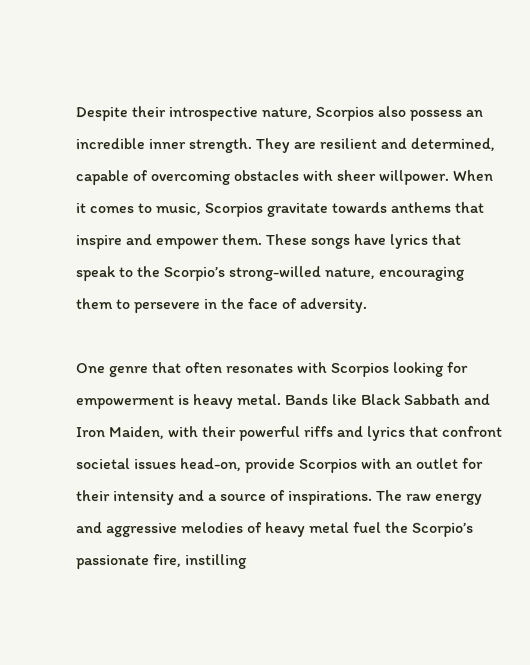Despite their introspective nature, Scorpios also possess an incredible inner strength. They are resilient and determined, capable of overcoming obstacles with sheer willpower. When it comes to music, Scorpios gravitate towards anthems that inspire and empower them. These songs have lyrics that speak to the Scorpio’s strong-willed nature, encouraging them to persevere in the face of adversity.

One genre that often resonates with Scorpios looking for empowerment is heavy metal. Bands like Black Sabbath and Iron Maiden, with their powerful riffs and lyrics that confront societal issues head-on, provide Scorpios with an outlet for their intensity and a source of inspirations. The raw energy and aggressive melodies of heavy metal fuel the Scorpio’s passionate fire, instilling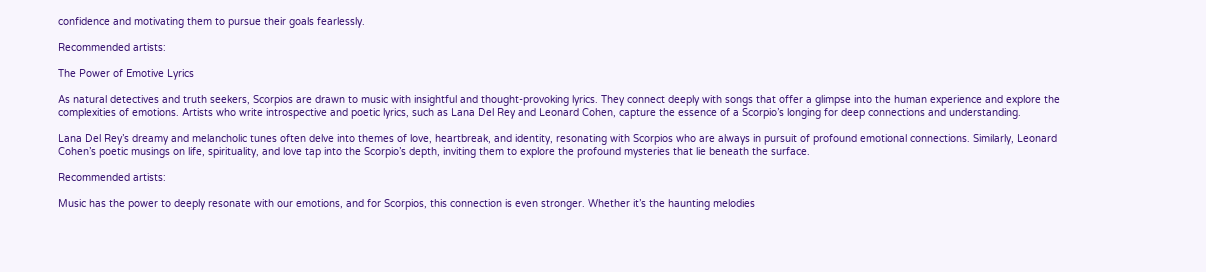confidence and motivating them to pursue their goals fearlessly.

Recommended artists:

The Power of Emotive Lyrics

As natural detectives and truth seekers, Scorpios are drawn to music with insightful and thought-provoking lyrics. They connect deeply with songs that offer a glimpse into the human experience and explore the complexities of emotions. Artists who write introspective and poetic lyrics, such as Lana Del Rey and Leonard Cohen, capture the essence of a Scorpio’s longing for deep connections and understanding.

Lana Del Rey’s dreamy and melancholic tunes often delve into themes of love, heartbreak, and identity, resonating with Scorpios who are always in pursuit of profound emotional connections. Similarly, Leonard Cohen’s poetic musings on life, spirituality, and love tap into the Scorpio’s depth, inviting them to explore the profound mysteries that lie beneath the surface.

Recommended artists:

Music has the power to deeply resonate with our emotions, and for Scorpios, this connection is even stronger. Whether it’s the haunting melodies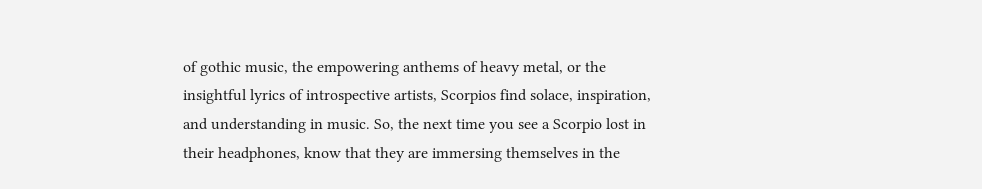of gothic music, the empowering anthems of heavy metal, or the insightful lyrics of introspective artists, Scorpios find solace, inspiration, and understanding in music. So, the next time you see a Scorpio lost in their headphones, know that they are immersing themselves in the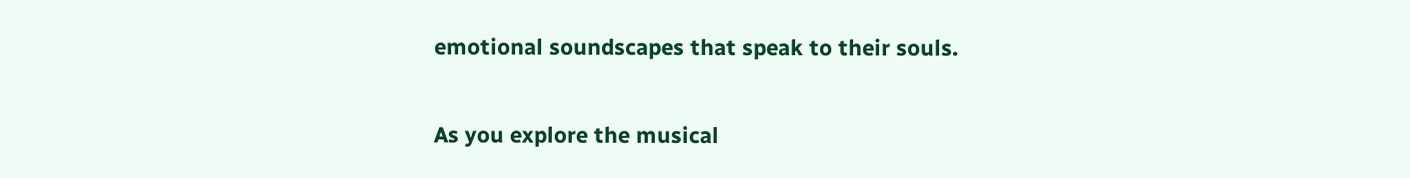emotional soundscapes that speak to their souls.

As you explore the musical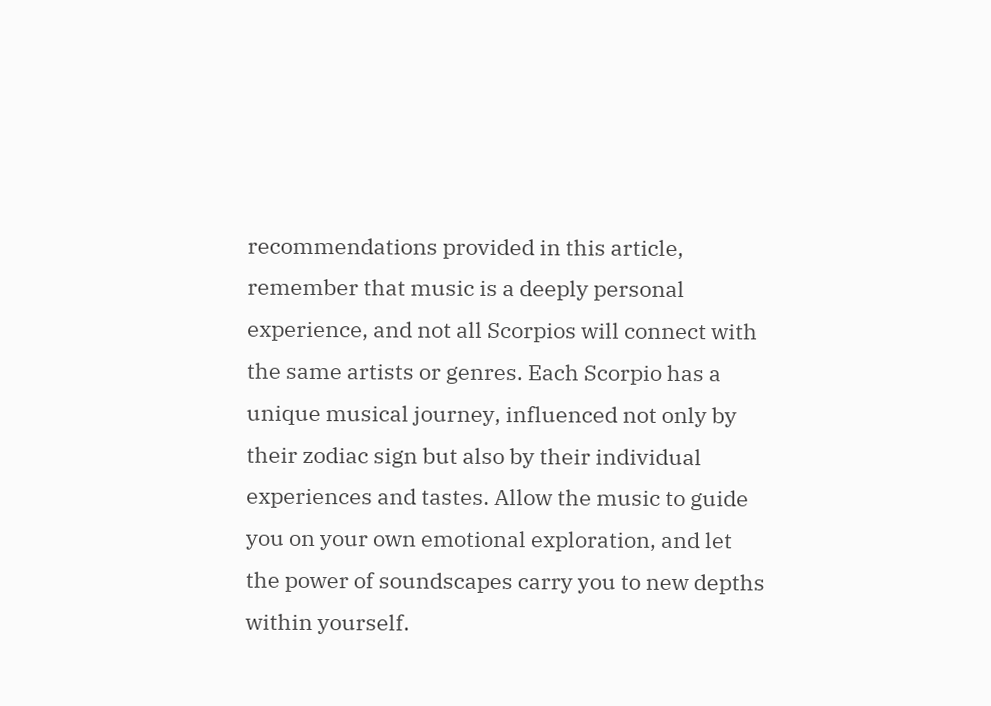recommendations provided in this article, remember that music is a deeply personal experience, and not all Scorpios will connect with the same artists or genres. Each Scorpio has a unique musical journey, influenced not only by their zodiac sign but also by their individual experiences and tastes. Allow the music to guide you on your own emotional exploration, and let the power of soundscapes carry you to new depths within yourself.